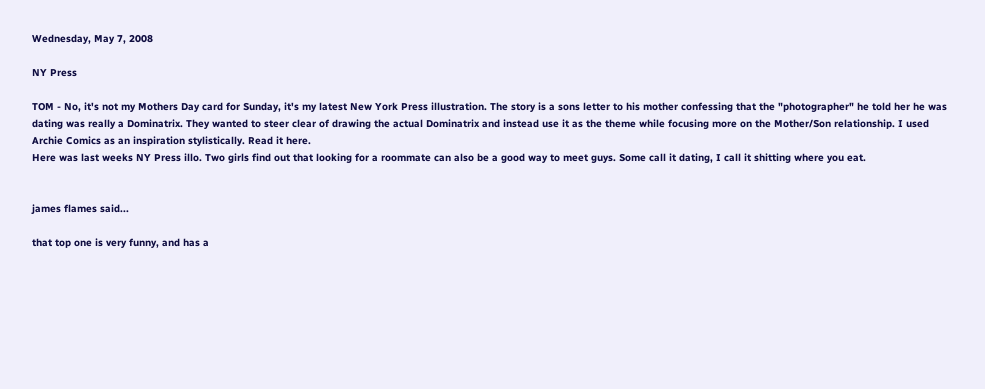Wednesday, May 7, 2008

NY Press

TOM - No, it's not my Mothers Day card for Sunday, it's my latest New York Press illustration. The story is a sons letter to his mother confessing that the "photographer" he told her he was dating was really a Dominatrix. They wanted to steer clear of drawing the actual Dominatrix and instead use it as the theme while focusing more on the Mother/Son relationship. I used Archie Comics as an inspiration stylistically. Read it here.
Here was last weeks NY Press illo. Two girls find out that looking for a roommate can also be a good way to meet guys. Some call it dating, I call it shitting where you eat.


james flames said...

that top one is very funny, and has a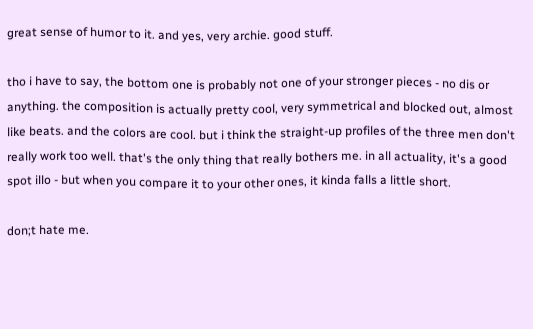great sense of humor to it. and yes, very archie. good stuff.

tho i have to say, the bottom one is probably not one of your stronger pieces - no dis or anything. the composition is actually pretty cool, very symmetrical and blocked out, almost like beats. and the colors are cool. but i think the straight-up profiles of the three men don't really work too well. that's the only thing that really bothers me. in all actuality, it's a good spot illo - but when you compare it to your other ones, it kinda falls a little short.

don;t hate me.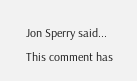Jon Sperry said...
This comment has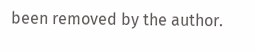been removed by the author.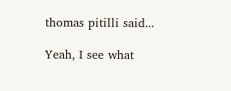thomas pitilli said...

Yeah, I see what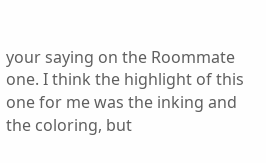your saying on the Roommate one. I think the highlight of this one for me was the inking and the coloring, but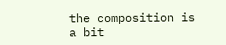the composition is a bit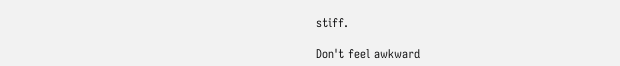stiff.

Don't feel awkward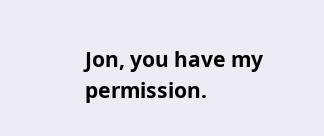Jon, you have my permission.